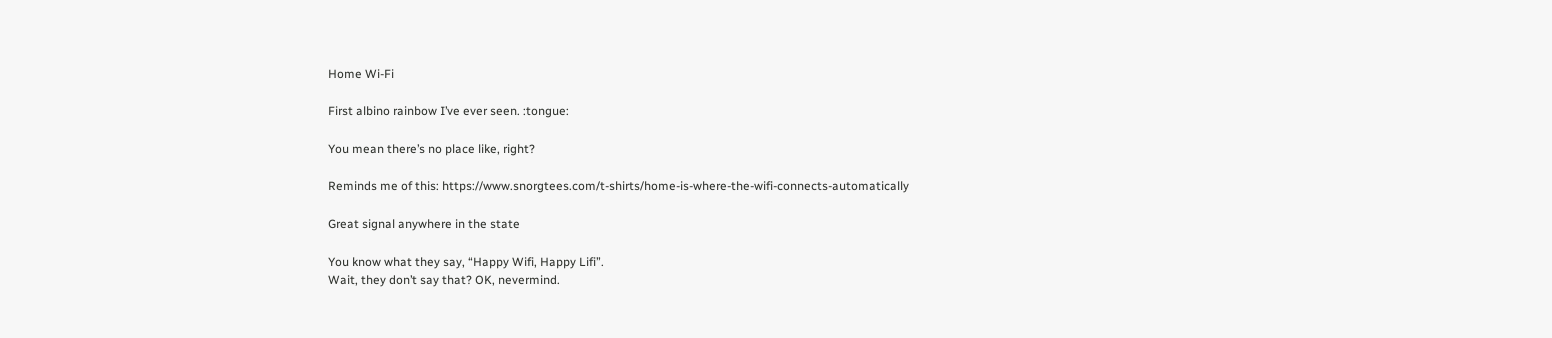Home Wi-Fi

First albino rainbow I’ve ever seen. :tongue:

You mean there’s no place like, right?

Reminds me of this: https://www.snorgtees.com/t-shirts/home-is-where-the-wifi-connects-automatically

Great signal anywhere in the state

You know what they say, “Happy Wifi, Happy Lifi”.
Wait, they don’t say that? OK, nevermind.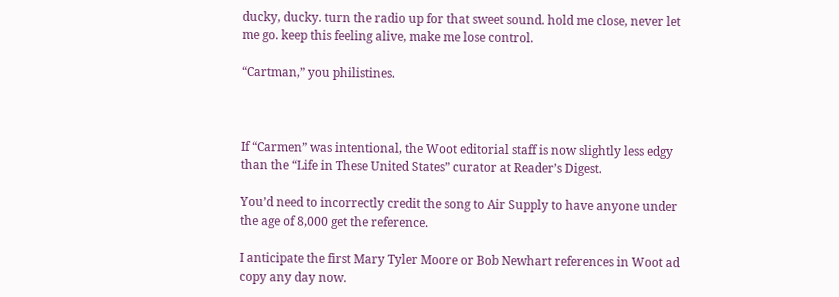ducky, ducky. turn the radio up for that sweet sound. hold me close, never let me go. keep this feeling alive, make me lose control.

“Cartman,” you philistines.



If “Carmen” was intentional, the Woot editorial staff is now slightly less edgy than the “Life in These United States” curator at Reader’s Digest.

You’d need to incorrectly credit the song to Air Supply to have anyone under the age of 8,000 get the reference.

I anticipate the first Mary Tyler Moore or Bob Newhart references in Woot ad copy any day now.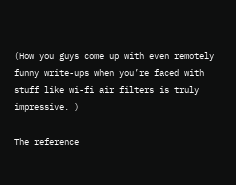(How you guys come up with even remotely funny write-ups when you’re faced with stuff like wi-fi air filters is truly impressive. )

The reference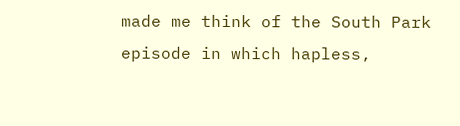made me think of the South Park episode in which hapless,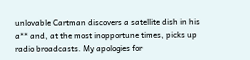unlovable Cartman discovers a satellite dish in his a** and, at the most inopportune times, picks up radio broadcasts. My apologies for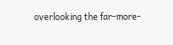overlooking the far-more-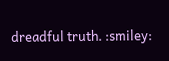dreadful truth. :smiley: